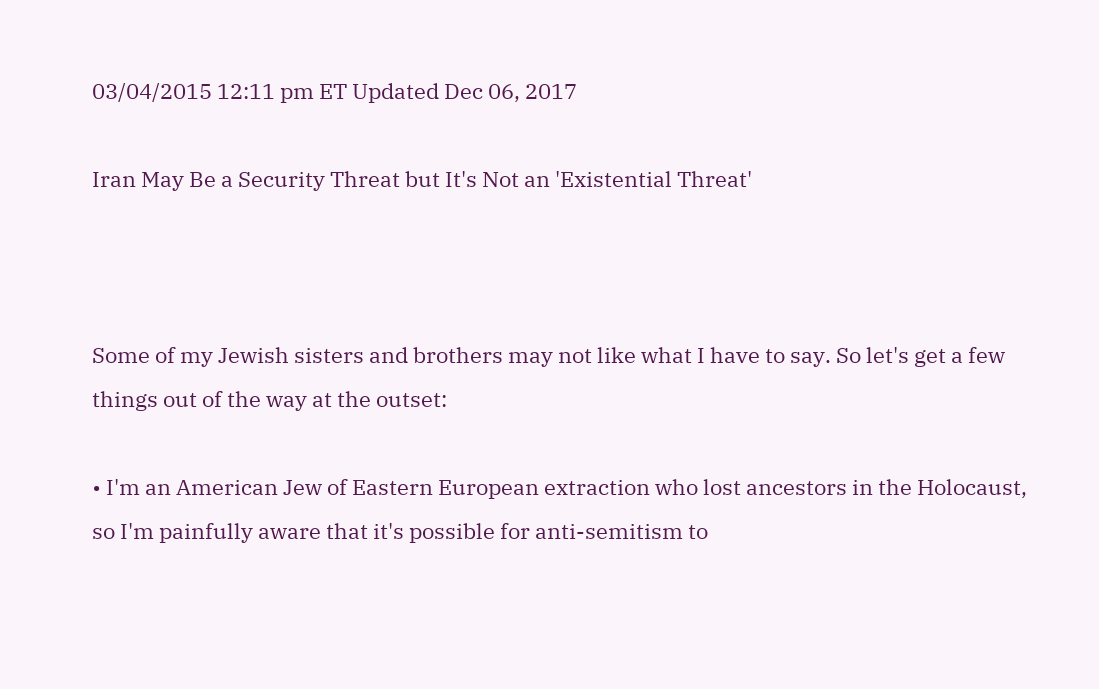03/04/2015 12:11 pm ET Updated Dec 06, 2017

Iran May Be a Security Threat but It's Not an 'Existential Threat'



Some of my Jewish sisters and brothers may not like what I have to say. So let's get a few things out of the way at the outset:

• I'm an American Jew of Eastern European extraction who lost ancestors in the Holocaust, so I'm painfully aware that it's possible for anti-semitism to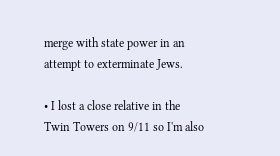merge with state power in an attempt to exterminate Jews.

• I lost a close relative in the Twin Towers on 9/11 so I'm also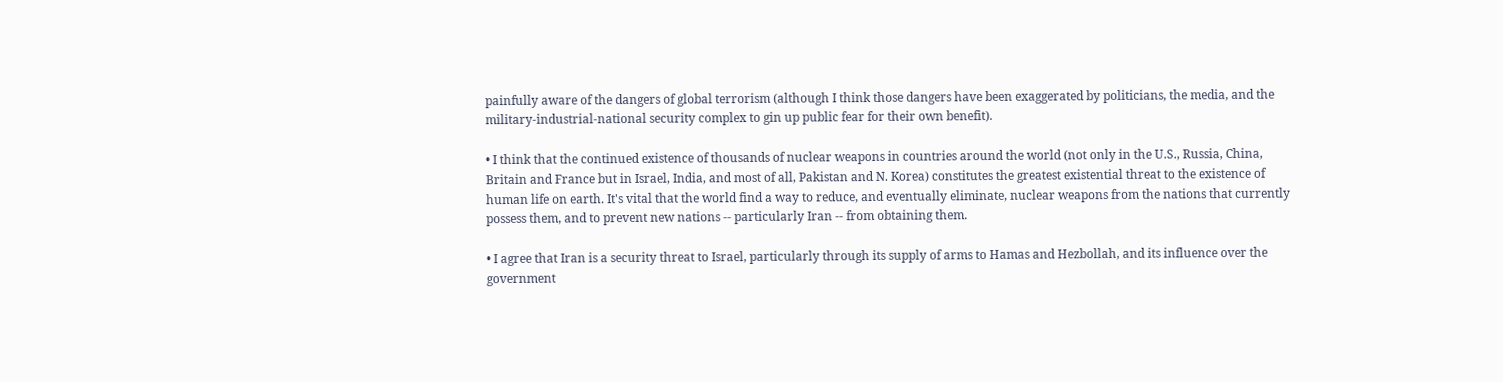painfully aware of the dangers of global terrorism (although I think those dangers have been exaggerated by politicians, the media, and the military-industrial-national security complex to gin up public fear for their own benefit).

• I think that the continued existence of thousands of nuclear weapons in countries around the world (not only in the U.S., Russia, China, Britain and France but in Israel, India, and most of all, Pakistan and N. Korea) constitutes the greatest existential threat to the existence of human life on earth. It's vital that the world find a way to reduce, and eventually eliminate, nuclear weapons from the nations that currently possess them, and to prevent new nations -- particularly Iran -- from obtaining them.

• I agree that Iran is a security threat to Israel, particularly through its supply of arms to Hamas and Hezbollah, and its influence over the government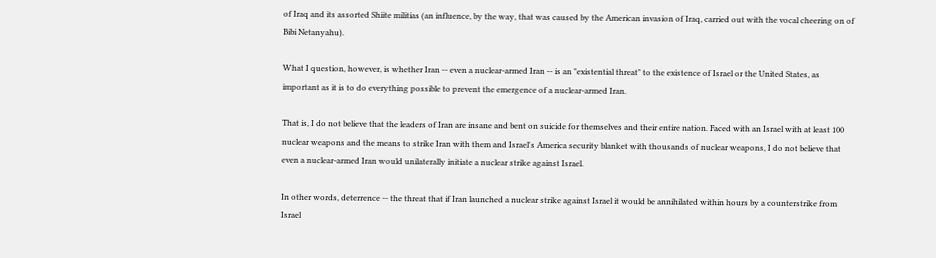of Iraq and its assorted Shiite militias (an influence, by the way, that was caused by the American invasion of Iraq, carried out with the vocal cheering on of Bibi Netanyahu).

What I question, however, is whether Iran -- even a nuclear-armed Iran -- is an "existential threat" to the existence of Israel or the United States, as important as it is to do everything possible to prevent the emergence of a nuclear-armed Iran.

That is, I do not believe that the leaders of Iran are insane and bent on suicide for themselves and their entire nation. Faced with an Israel with at least 100 nuclear weapons and the means to strike Iran with them and Israel's America security blanket with thousands of nuclear weapons, I do not believe that even a nuclear-armed Iran would unilaterally initiate a nuclear strike against Israel.

In other words, deterrence -- the threat that if Iran launched a nuclear strike against Israel it would be annihilated within hours by a counterstrike from Israel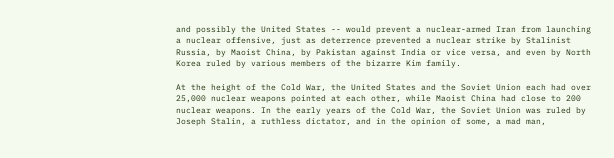and possibly the United States -- would prevent a nuclear-armed Iran from launching a nuclear offensive, just as deterrence prevented a nuclear strike by Stalinist Russia, by Maoist China, by Pakistan against India or vice versa, and even by North Korea ruled by various members of the bizarre Kim family.

At the height of the Cold War, the United States and the Soviet Union each had over 25,000 nuclear weapons pointed at each other, while Maoist China had close to 200 nuclear weapons. In the early years of the Cold War, the Soviet Union was ruled by Joseph Stalin, a ruthless dictator, and in the opinion of some, a mad man,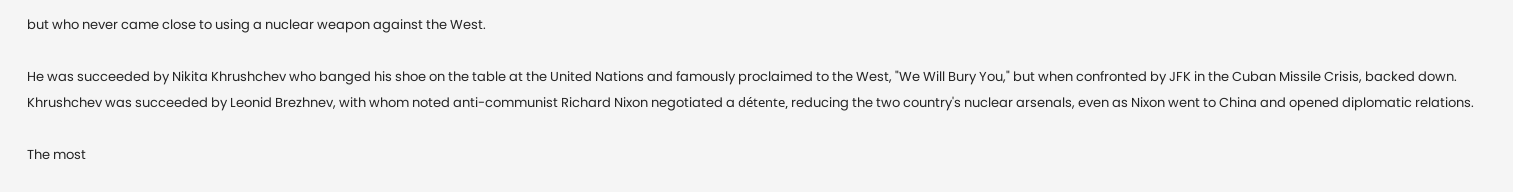but who never came close to using a nuclear weapon against the West.

He was succeeded by Nikita Khrushchev who banged his shoe on the table at the United Nations and famously proclaimed to the West, "We Will Bury You," but when confronted by JFK in the Cuban Missile Crisis, backed down. Khrushchev was succeeded by Leonid Brezhnev, with whom noted anti-communist Richard Nixon negotiated a détente, reducing the two country's nuclear arsenals, even as Nixon went to China and opened diplomatic relations.

The most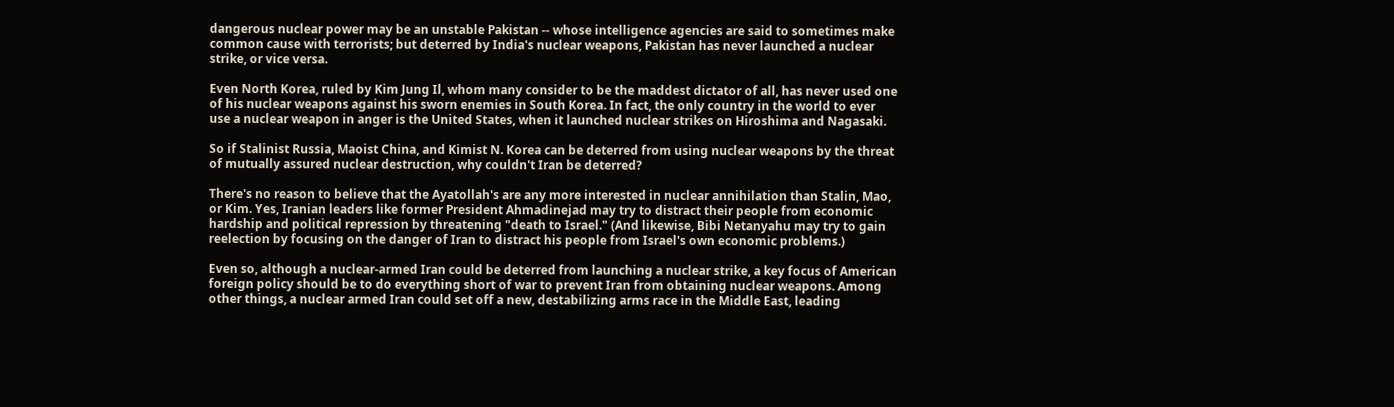dangerous nuclear power may be an unstable Pakistan -- whose intelligence agencies are said to sometimes make common cause with terrorists; but deterred by India's nuclear weapons, Pakistan has never launched a nuclear strike, or vice versa.

Even North Korea, ruled by Kim Jung Il, whom many consider to be the maddest dictator of all, has never used one of his nuclear weapons against his sworn enemies in South Korea. In fact, the only country in the world to ever use a nuclear weapon in anger is the United States, when it launched nuclear strikes on Hiroshima and Nagasaki.

So if Stalinist Russia, Maoist China, and Kimist N. Korea can be deterred from using nuclear weapons by the threat of mutually assured nuclear destruction, why couldn't Iran be deterred?

There's no reason to believe that the Ayatollah's are any more interested in nuclear annihilation than Stalin, Mao, or Kim. Yes, Iranian leaders like former President Ahmadinejad may try to distract their people from economic hardship and political repression by threatening "death to Israel." (And likewise, Bibi Netanyahu may try to gain reelection by focusing on the danger of Iran to distract his people from Israel's own economic problems.)

Even so, although a nuclear-armed Iran could be deterred from launching a nuclear strike, a key focus of American foreign policy should be to do everything short of war to prevent Iran from obtaining nuclear weapons. Among other things, a nuclear armed Iran could set off a new, destabilizing arms race in the Middle East, leading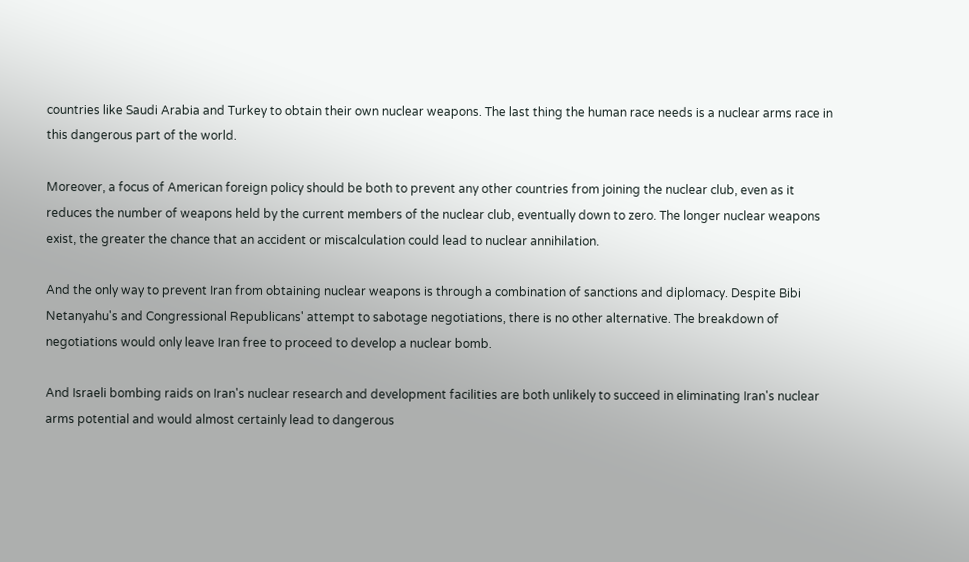countries like Saudi Arabia and Turkey to obtain their own nuclear weapons. The last thing the human race needs is a nuclear arms race in this dangerous part of the world.

Moreover, a focus of American foreign policy should be both to prevent any other countries from joining the nuclear club, even as it reduces the number of weapons held by the current members of the nuclear club, eventually down to zero. The longer nuclear weapons exist, the greater the chance that an accident or miscalculation could lead to nuclear annihilation.

And the only way to prevent Iran from obtaining nuclear weapons is through a combination of sanctions and diplomacy. Despite Bibi Netanyahu's and Congressional Republicans' attempt to sabotage negotiations, there is no other alternative. The breakdown of negotiations would only leave Iran free to proceed to develop a nuclear bomb.

And Israeli bombing raids on Iran's nuclear research and development facilities are both unlikely to succeed in eliminating Iran's nuclear arms potential and would almost certainly lead to dangerous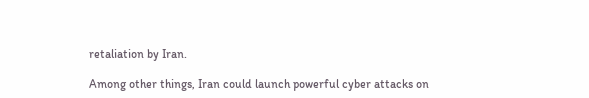retaliation by Iran.

Among other things, Iran could launch powerful cyber attacks on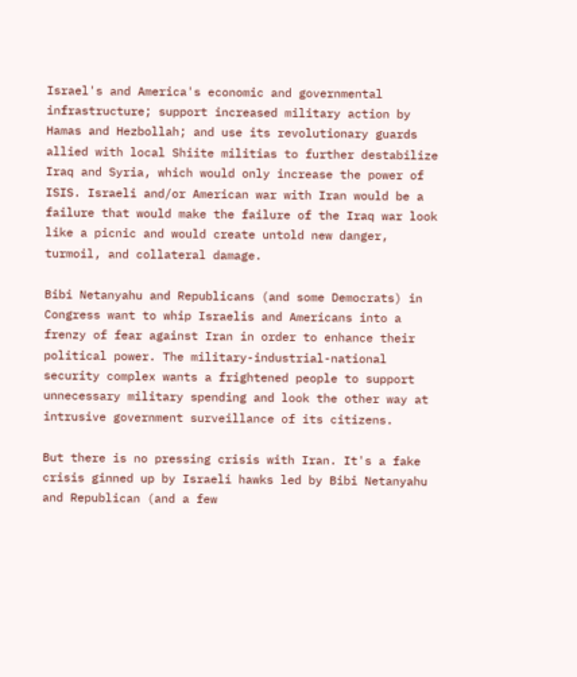Israel's and America's economic and governmental infrastructure; support increased military action by Hamas and Hezbollah; and use its revolutionary guards allied with local Shiite militias to further destabilize Iraq and Syria, which would only increase the power of ISIS. Israeli and/or American war with Iran would be a failure that would make the failure of the Iraq war look like a picnic and would create untold new danger, turmoil, and collateral damage.

Bibi Netanyahu and Republicans (and some Democrats) in Congress want to whip Israelis and Americans into a frenzy of fear against Iran in order to enhance their political power. The military-industrial-national security complex wants a frightened people to support unnecessary military spending and look the other way at intrusive government surveillance of its citizens.

But there is no pressing crisis with Iran. It's a fake crisis ginned up by Israeli hawks led by Bibi Netanyahu and Republican (and a few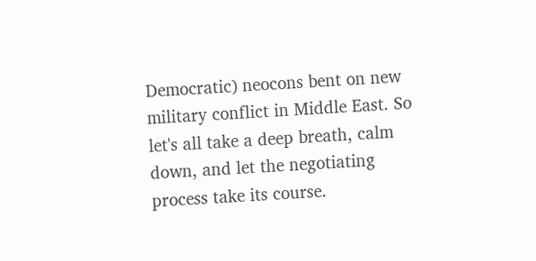Democratic) neocons bent on new military conflict in Middle East. So let's all take a deep breath, calm down, and let the negotiating process take its course.